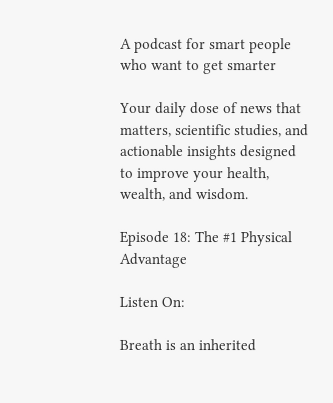A podcast for smart people who want to get smarter

Your daily dose of news that matters, scientific studies, and actionable insights designed to improve your health, wealth, and wisdom.

Episode 18: The #1 Physical Advantage

Listen On:

Breath is an inherited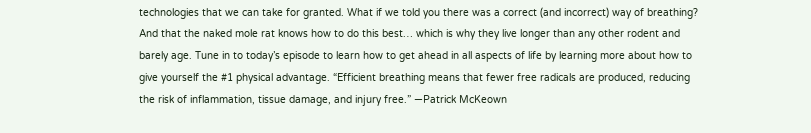technologies that we can take for granted. What if we told you there was a correct (and incorrect) way of breathing? And that the naked mole rat knows how to do this best… which is why they live longer than any other rodent and barely age. Tune in to today’s episode to learn how to get ahead in all aspects of life by learning more about how to give yourself the #1 physical advantage. “Efficient breathing means that fewer free radicals are produced, reducing the risk of inflammation, tissue damage, and injury free.” ―Patrick McKeown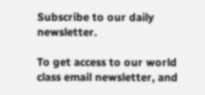Subscribe to our daily newsletter.

To get access to our world class email newsletter, and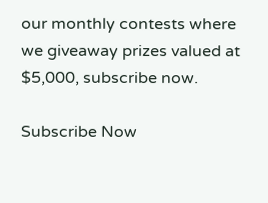our monthly contests where we giveaway prizes valued at $5,000, subscribe now.

Subscribe Now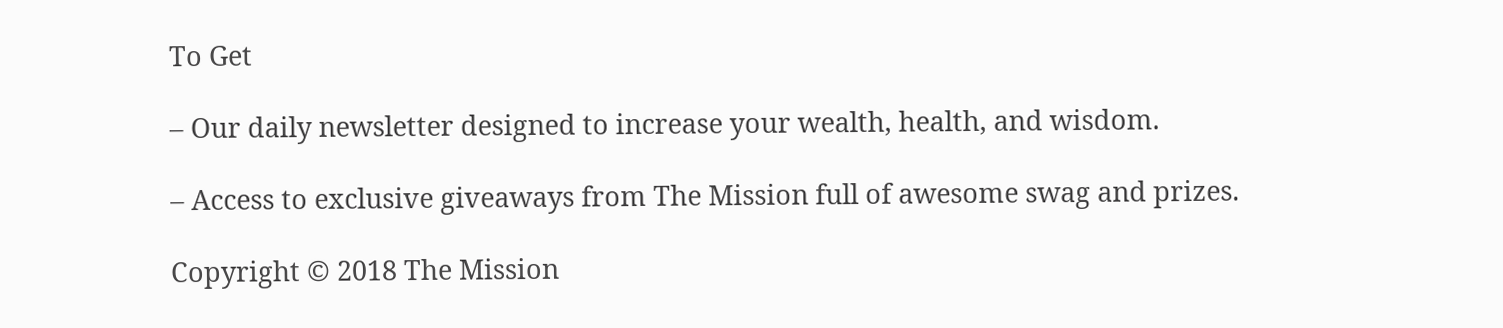To Get

– Our daily newsletter designed to increase your wealth, health, and wisdom.

– Access to exclusive giveaways from The Mission full of awesome swag and prizes.

Copyright © 2018 The Mission